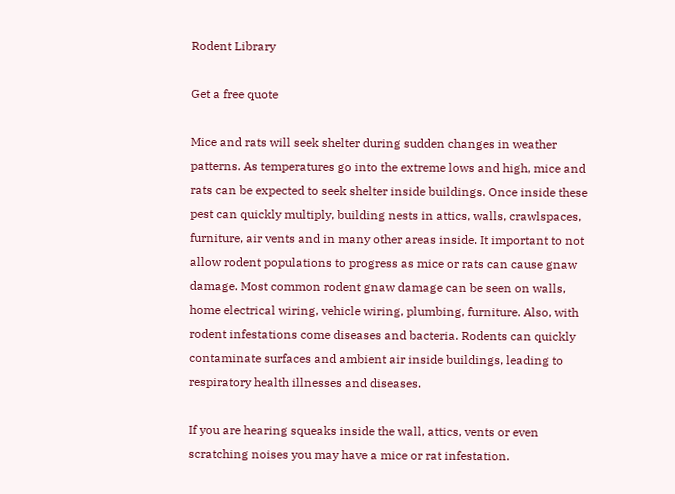Rodent Library

Get a free quote

Mice and rats will seek shelter during sudden changes in weather patterns. As temperatures go into the extreme lows and high, mice and rats can be expected to seek shelter inside buildings. Once inside these pest can quickly multiply, building nests in attics, walls, crawlspaces, furniture, air vents and in many other areas inside. It important to not allow rodent populations to progress as mice or rats can cause gnaw damage. Most common rodent gnaw damage can be seen on walls, home electrical wiring, vehicle wiring, plumbing, furniture. Also, with rodent infestations come diseases and bacteria. Rodents can quickly contaminate surfaces and ambient air inside buildings, leading to respiratory health illnesses and diseases.

If you are hearing squeaks inside the wall, attics, vents or even scratching noises you may have a mice or rat infestation.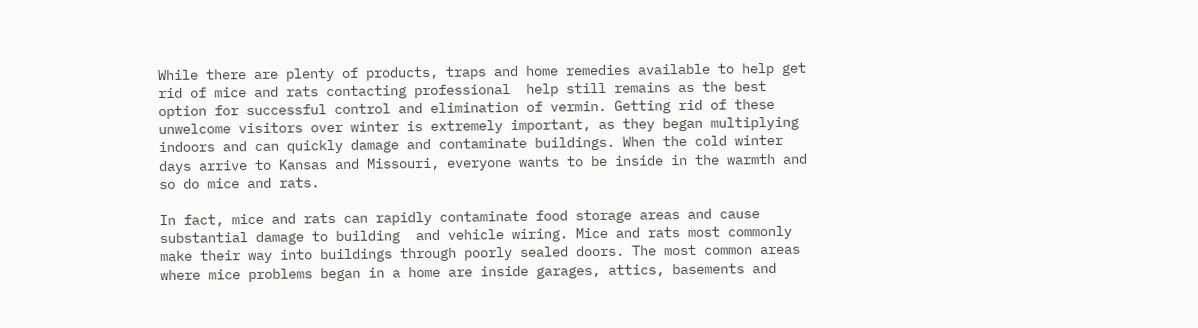While there are plenty of products, traps and home remedies available to help get rid of mice and rats contacting professional  help still remains as the best option for successful control and elimination of vermin. Getting rid of these unwelcome visitors over winter is extremely important, as they began multiplying indoors and can quickly damage and contaminate buildings. When the cold winter days arrive to Kansas and Missouri, everyone wants to be inside in the warmth and so do mice and rats.

In fact, mice and rats can rapidly contaminate food storage areas and cause substantial damage to building  and vehicle wiring. Mice and rats most commonly make their way into buildings through poorly sealed doors. The most common areas where mice problems began in a home are inside garages, attics, basements and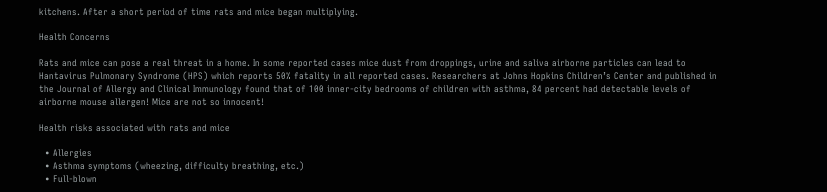kitchens. After a short period of time rats and mice began multiplying.

Health Concerns

Rats and mice can pose a real threat in a home. In some reported cases mice dust from droppings, urine and saliva airborne particles can lead to Hantavirus Pulmonary Syndrome (HPS) which reports 50% fatality in all reported cases. Researchers at Johns Hopkins Children’s Center and published in the Journal of Allergy and Clinical Immunology found that of 100 inner-city bedrooms of children with asthma, 84 percent had detectable levels of airborne mouse allergen! Mice are not so innocent!

Health risks associated with rats and mice

  • Allergies
  • Asthma symptoms (wheezing, difficulty breathing, etc.)
  • Full-blown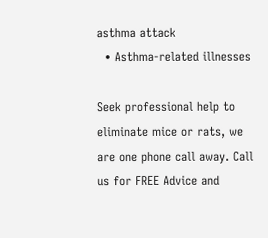asthma attack
  • Asthma-related illnesses

Seek professional help to eliminate mice or rats, we are one phone call away. Call us for FREE Advice and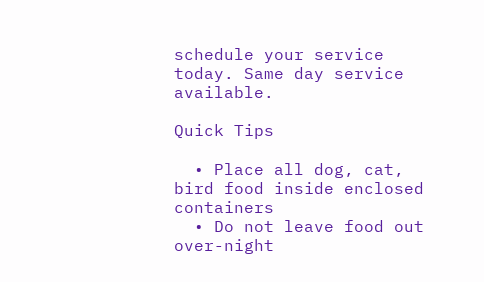schedule your service today. Same day service available.

Quick Tips

  • Place all dog, cat, bird food inside enclosed containers
  • Do not leave food out over-night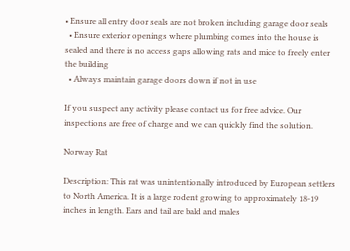• Ensure all entry door seals are not broken including garage door seals
  • Ensure exterior openings where plumbing comes into the house is sealed and there is no access gaps allowing rats and mice to freely enter the building
  • Always maintain garage doors down if not in use

If you suspect any activity please contact us for free advice. Our inspections are free of charge and we can quickly find the solution.

Norway Rat

Description: This rat was unintentionally introduced by European settlers to North America. It is a large rodent growing to approximately 18-19 inches in length. Ears and tail are bald and males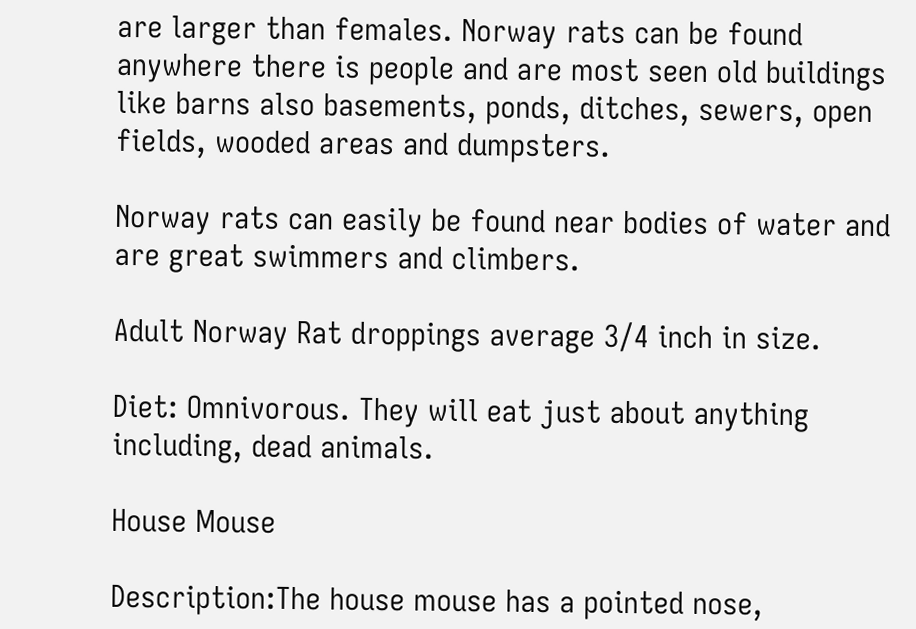are larger than females. Norway rats can be found anywhere there is people and are most seen old buildings like barns also basements, ponds, ditches, sewers, open fields, wooded areas and dumpsters.

Norway rats can easily be found near bodies of water and are great swimmers and climbers.

Adult Norway Rat droppings average 3/4 inch in size.

Diet: Omnivorous. They will eat just about anything including, dead animals.

House Mouse

Description:The house mouse has a pointed nose,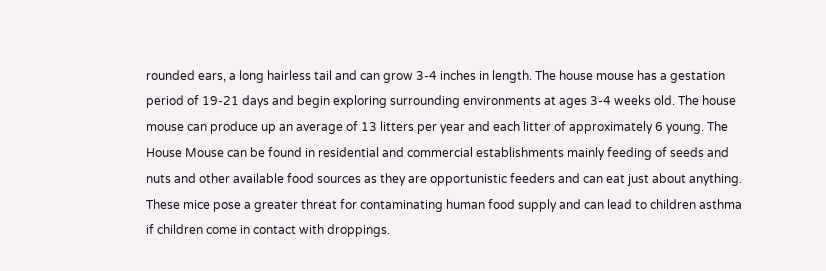rounded ears, a long hairless tail and can grow 3-4 inches in length. The house mouse has a gestation period of 19-21 days and begin exploring surrounding environments at ages 3-4 weeks old. The house mouse can produce up an average of 13 litters per year and each litter of approximately 6 young. The House Mouse can be found in residential and commercial establishments mainly feeding of seeds and nuts and other available food sources as they are opportunistic feeders and can eat just about anything. These mice pose a greater threat for contaminating human food supply and can lead to children asthma if children come in contact with droppings.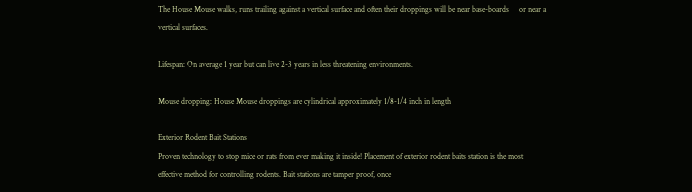The House Mouse walks, runs trailing against a vertical surface and often their droppings will be near base-boards     or near a vertical surfaces.

Lifespan: On average 1 year but can live 2-3 years in less threatening environments.

Mouse dropping: House Mouse droppings are cylindrical approximately 1/8-1/4 inch in length

Exterior Rodent Bait Stations
Proven technology to stop mice or rats from ever making it inside! Placement of exterior rodent baits station is the most effective method for controlling rodents. Bait stations are tamper proof, once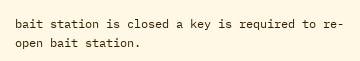bait station is closed a key is required to re-open bait station.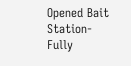Opened Bait Station- Fully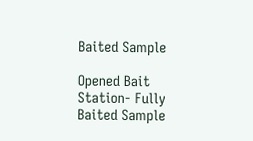Baited Sample

Opened Bait Station- Fully Baited Sample